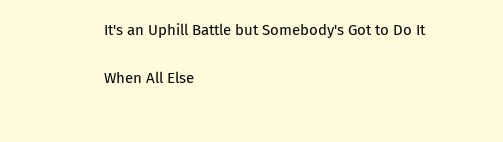It's an Uphill Battle but Somebody's Got to Do It

When All Else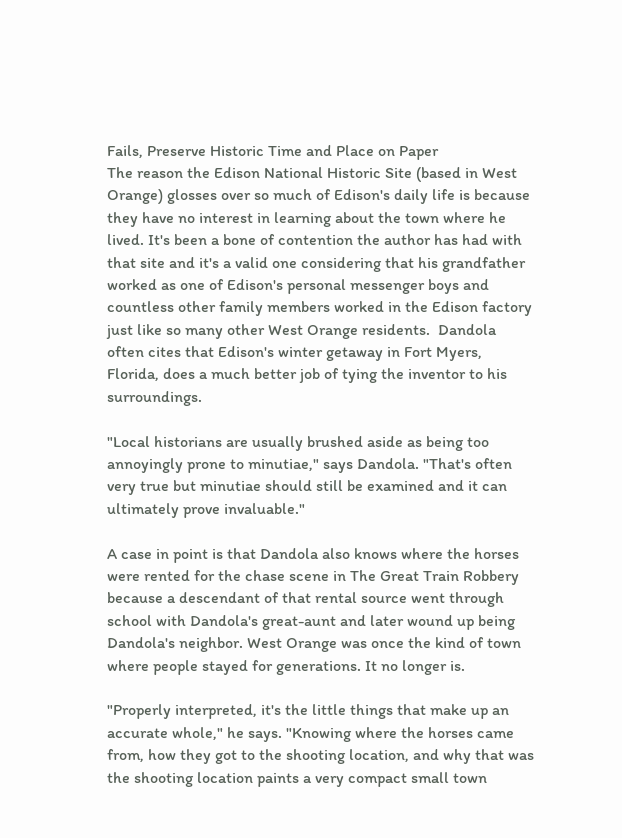Fails, Preserve Historic Time and Place on Paper
The reason the Edison National Historic Site (based in West Orange) glosses over so much of Edison's daily life is because they have no interest in learning about the town where he lived. It's been a bone of contention the author has had with that site and it's a valid one considering that his grandfather worked as one of Edison's personal messenger boys and countless other family members worked in the Edison factory just like so many other West Orange residents.  Dandola often cites that Edison's winter getaway in Fort Myers, Florida, does a much better job of tying the inventor to his surroundings.

"Local historians are usually brushed aside as being too annoyingly prone to minutiae," says Dandola. "That's often very true but minutiae should still be examined and it can ultimately prove invaluable."

A case in point is that Dandola also knows where the horses were rented for the chase scene in The Great Train Robbery because a descendant of that rental source went through school with Dandola's great-aunt and later wound up being Dandola's neighbor. West Orange was once the kind of town where people stayed for generations. It no longer is.

"Properly interpreted, it's the little things that make up an accurate whole," he says. "Knowing where the horses came from, how they got to the shooting location, and why that was the shooting location paints a very compact small town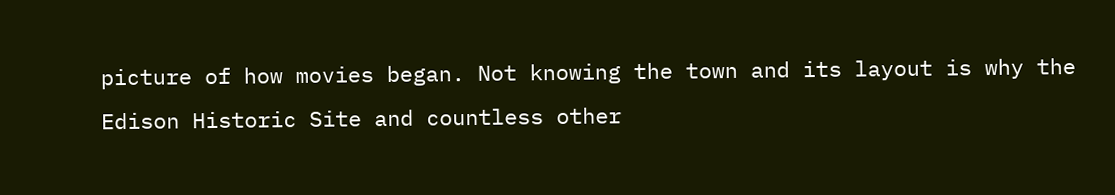picture of how movies began. Not knowing the town and its layout is why the Edison Historic Site and countless other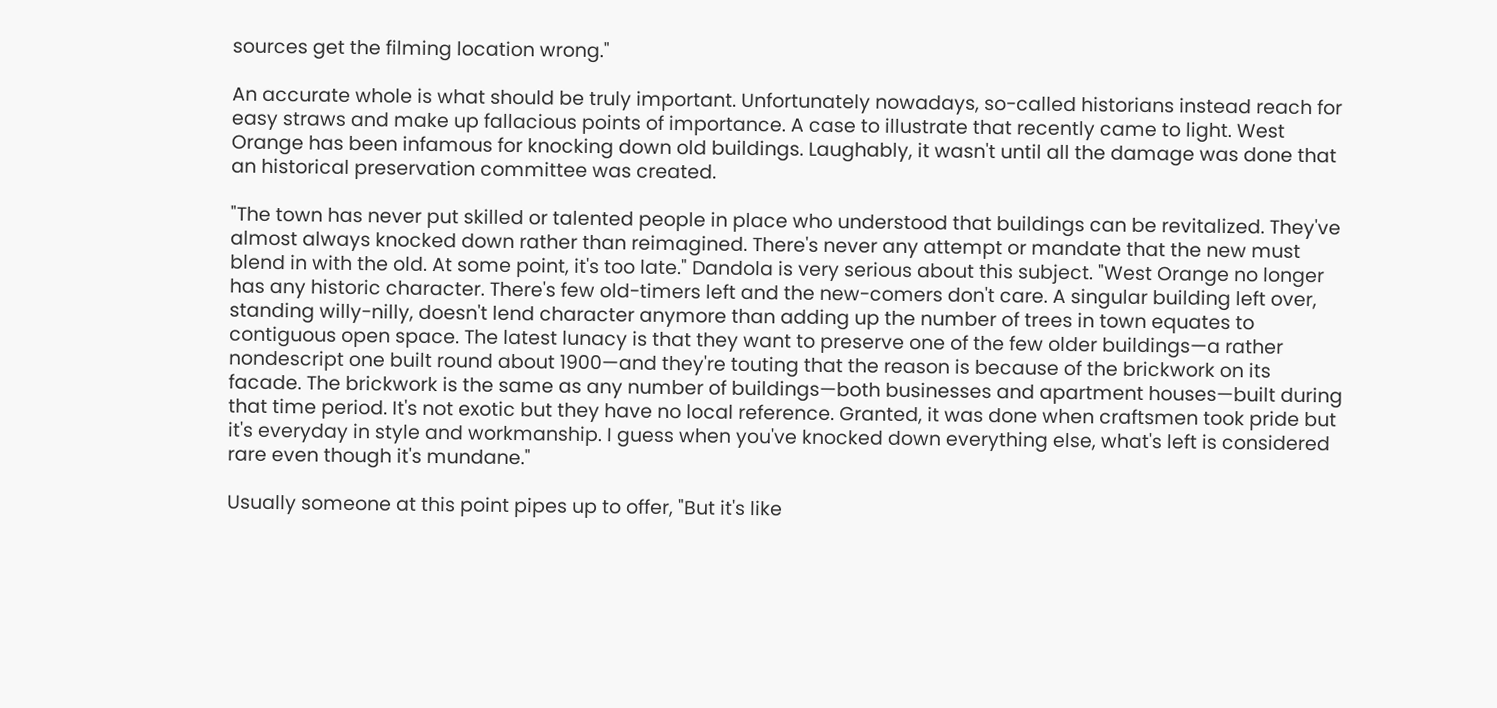sources get the filming location wrong."

An accurate whole is what should be truly important. Unfortunately nowadays, so-called historians instead reach for easy straws and make up fallacious points of importance. A case to illustrate that recently came to light. West Orange has been infamous for knocking down old buildings. Laughably, it wasn't until all the damage was done that an historical preservation committee was created.

"The town has never put skilled or talented people in place who understood that buildings can be revitalized. They've almost always knocked down rather than reimagined. There's never any attempt or mandate that the new must blend in with the old. At some point, it's too late." Dandola is very serious about this subject. "West Orange no longer has any historic character. There's few old-timers left and the new-comers don't care. A singular building left over, standing willy-nilly, doesn't lend character anymore than adding up the number of trees in town equates to contiguous open space. The latest lunacy is that they want to preserve one of the few older buildings—a rather nondescript one built round about 1900—and they're touting that the reason is because of the brickwork on its facade. The brickwork is the same as any number of buildings—both businesses and apartment houses—built during that time period. It's not exotic but they have no local reference. Granted, it was done when craftsmen took pride but it's everyday in style and workmanship. I guess when you've knocked down everything else, what's left is considered rare even though it's mundane."

Usually someone at this point pipes up to offer, "But it's like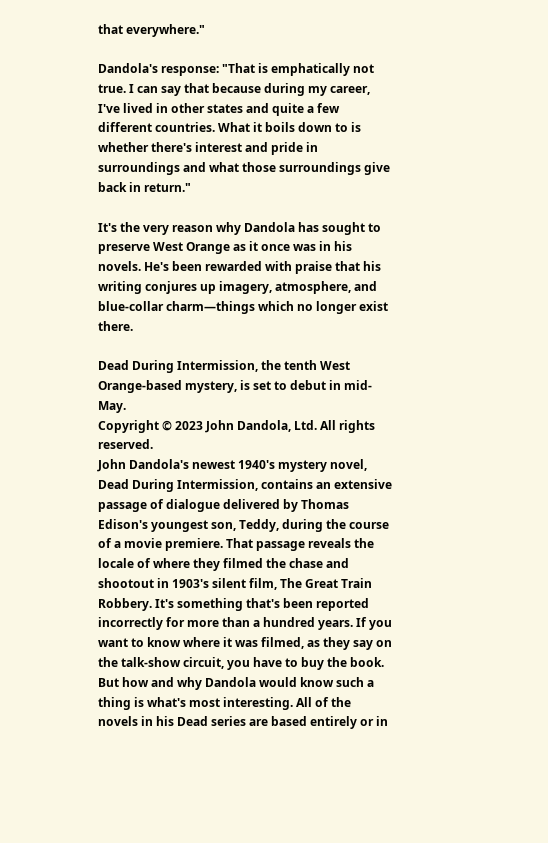that everywhere."

Dandola's response: "That is emphatically not true. I can say that because during my career, I've lived in other states and quite a few different countries. What it boils down to is whether there's interest and pride in surroundings and what those surroundings give back in return."

It's the very reason why Dandola has sought to preserve West Orange as it once was in his novels. He's been rewarded with praise that his writing conjures up imagery, atmosphere, and blue-collar charm—things which no longer exist there.

Dead During Intermission, the tenth West Orange-based mystery, is set to debut in mid-May.
Copyright © 2023 John Dandola, Ltd. All rights reserved.
John Dandola's newest 1940's mystery novel, Dead During Intermission, contains an extensive passage of dialogue delivered by Thomas Edison's youngest son, Teddy, during the course of a movie premiere. That passage reveals the locale of where they filmed the chase and shootout in 1903's silent film, The Great Train Robbery. It's something that's been reported incorrectly for more than a hundred years. If you want to know where it was filmed, as they say on the talk-show circuit, you have to buy the book. But how and why Dandola would know such a thing is what's most interesting. All of the novels in his Dead series are based entirely or in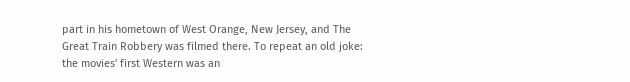part in his hometown of West Orange, New Jersey, and The Great Train Robbery was filmed there. To repeat an old joke: the movies' first Western was an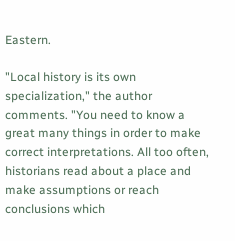Eastern.

"Local history is its own specialization," the author comments. "You need to know a great many things in order to make correct interpretations. All too often, historians read about a place and make assumptions or reach conclusions which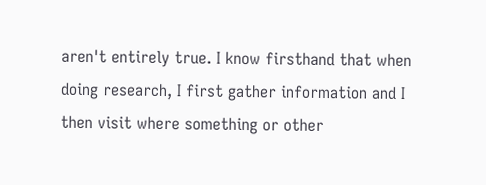aren't entirely true. I know firsthand that when doing research, I first gather information and I then visit where something or other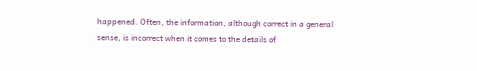happened. Often, the information, although correct in a general sense, is incorrect when it comes to the details of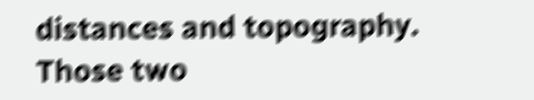distances and topography. Those two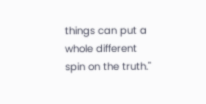things can put a whole different spin on the truth."